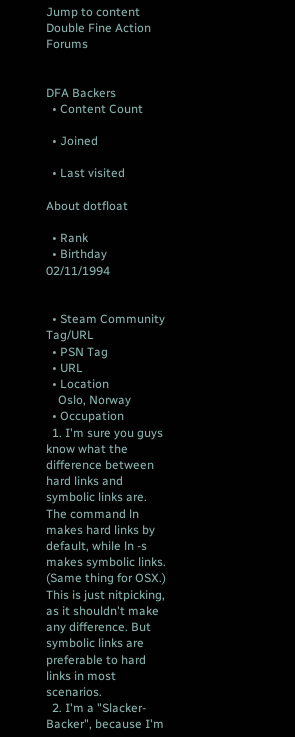Jump to content
Double Fine Action Forums


DFA Backers
  • Content Count

  • Joined

  • Last visited

About dotfloat

  • Rank
  • Birthday 02/11/1994


  • Steam Community Tag/URL
  • PSN Tag
  • URL
  • Location
    Oslo, Norway
  • Occupation
  1. I'm sure you guys know what the difference between hard links and symbolic links are. The command ln makes hard links by default, while ln -s makes symbolic links. (Same thing for OSX.) This is just nitpicking, as it shouldn't make any difference. But symbolic links are preferable to hard links in most scenarios.
  2. I'm a "Slacker-Backer", because I'm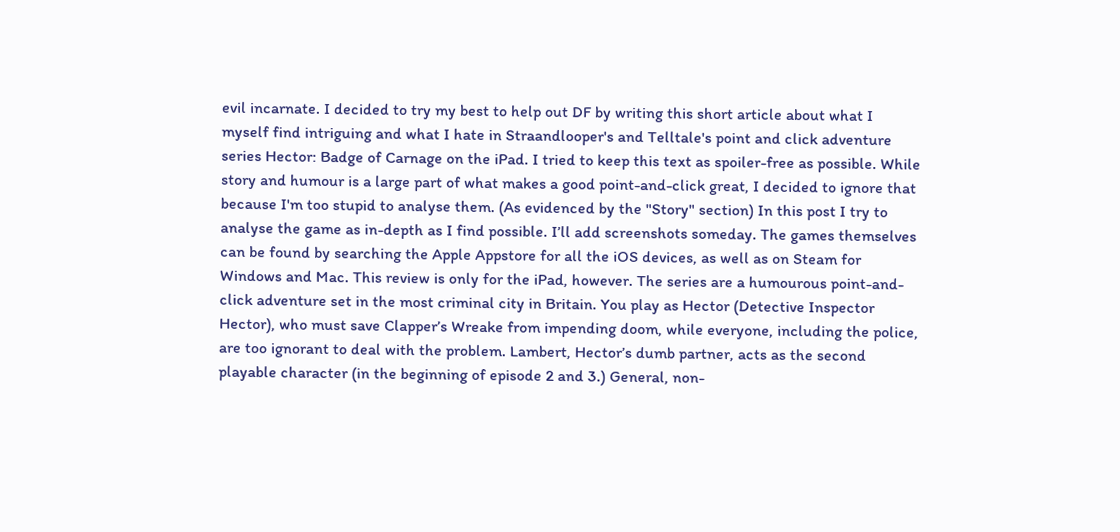evil incarnate. I decided to try my best to help out DF by writing this short article about what I myself find intriguing and what I hate in Straandlooper's and Telltale's point and click adventure series Hector: Badge of Carnage on the iPad. I tried to keep this text as spoiler-free as possible. While story and humour is a large part of what makes a good point-and-click great, I decided to ignore that because I'm too stupid to analyse them. (As evidenced by the "Story" section) In this post I try to analyse the game as in-depth as I find possible. I’ll add screenshots someday. The games themselves can be found by searching the Apple Appstore for all the iOS devices, as well as on Steam for Windows and Mac. This review is only for the iPad, however. The series are a humourous point-and-click adventure set in the most criminal city in Britain. You play as Hector (Detective Inspector Hector), who must save Clapper’s Wreake from impending doom, while everyone, including the police, are too ignorant to deal with the problem. Lambert, Hector’s dumb partner, acts as the second playable character (in the beginning of episode 2 and 3.) General, non-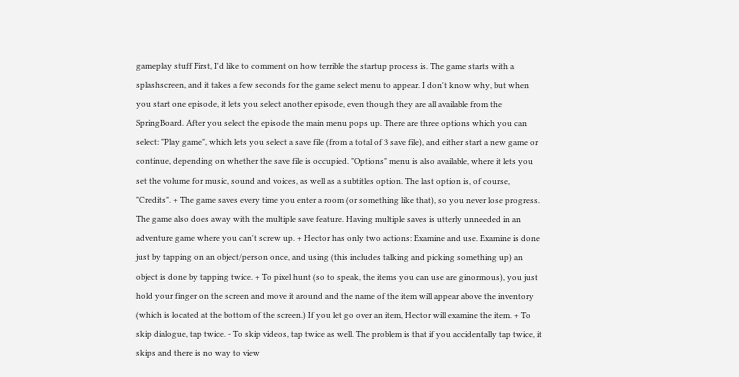gameplay stuff First, I'd like to comment on how terrible the startup process is. The game starts with a splashscreen, and it takes a few seconds for the game select menu to appear. I don't know why, but when you start one episode, it lets you select another episode, even though they are all available from the SpringBoard. After you select the episode the main menu pops up. There are three options which you can select: "Play game", which lets you select a save file (from a total of 3 save file), and either start a new game or continue, depending on whether the save file is occupied. "Options" menu is also available, where it lets you set the volume for music, sound and voices, as well as a subtitles option. The last option is, of course, "Credits". + The game saves every time you enter a room (or something like that), so you never lose progress. The game also does away with the multiple save feature. Having multiple saves is utterly unneeded in an adventure game where you can't screw up. + Hector has only two actions: Examine and use. Examine is done just by tapping on an object/person once, and using (this includes talking and picking something up) an object is done by tapping twice. + To pixel hunt (so to speak, the items you can use are ginormous), you just hold your finger on the screen and move it around and the name of the item will appear above the inventory (which is located at the bottom of the screen.) If you let go over an item, Hector will examine the item. + To skip dialogue, tap twice. - To skip videos, tap twice as well. The problem is that if you accidentally tap twice, it skips and there is no way to view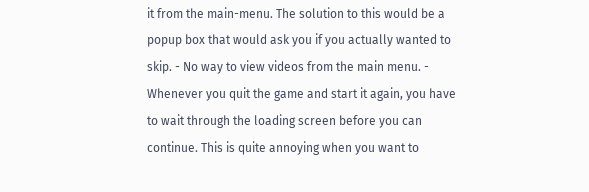it from the main-menu. The solution to this would be a popup box that would ask you if you actually wanted to skip. - No way to view videos from the main menu. - Whenever you quit the game and start it again, you have to wait through the loading screen before you can continue. This is quite annoying when you want to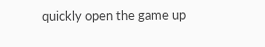quickly open the game up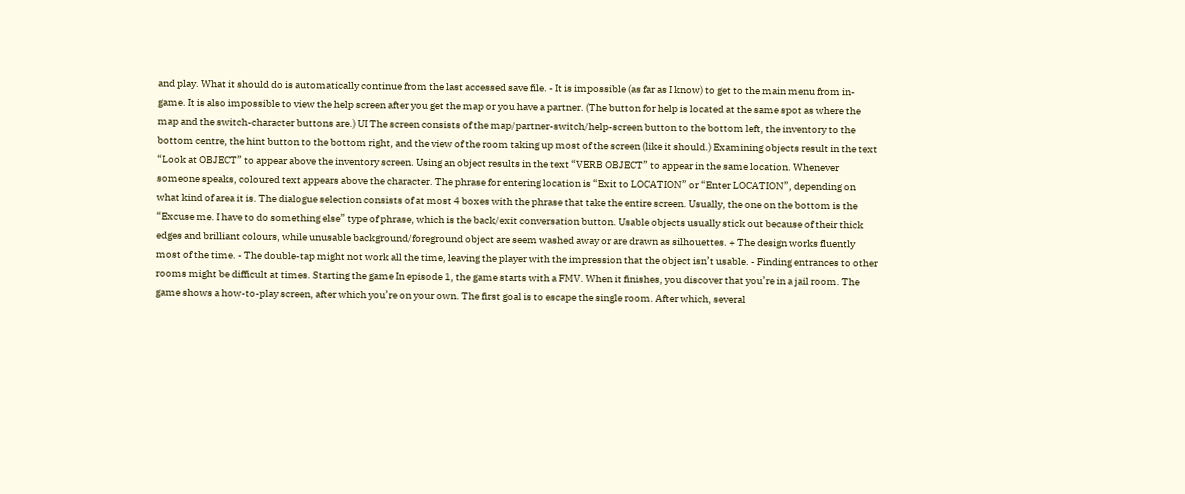and play. What it should do is automatically continue from the last accessed save file. - It is impossible (as far as I know) to get to the main menu from in-game. It is also impossible to view the help screen after you get the map or you have a partner. (The button for help is located at the same spot as where the map and the switch-character buttons are.) UI The screen consists of the map/partner-switch/help-screen button to the bottom left, the inventory to the bottom centre, the hint button to the bottom right, and the view of the room taking up most of the screen (like it should.) Examining objects result in the text “Look at OBJECT” to appear above the inventory screen. Using an object results in the text “VERB OBJECT” to appear in the same location. Whenever someone speaks, coloured text appears above the character. The phrase for entering location is “Exit to LOCATION” or “Enter LOCATION”, depending on what kind of area it is. The dialogue selection consists of at most 4 boxes with the phrase that take the entire screen. Usually, the one on the bottom is the “Excuse me. I have to do something else” type of phrase, which is the back/exit conversation button. Usable objects usually stick out because of their thick edges and brilliant colours, while unusable background/foreground object are seem washed away or are drawn as silhouettes. + The design works fluently most of the time. - The double-tap might not work all the time, leaving the player with the impression that the object isn’t usable. - Finding entrances to other rooms might be difficult at times. Starting the game In episode 1, the game starts with a FMV. When it finishes, you discover that you’re in a jail room. The game shows a how-to-play screen, after which you’re on your own. The first goal is to escape the single room. After which, several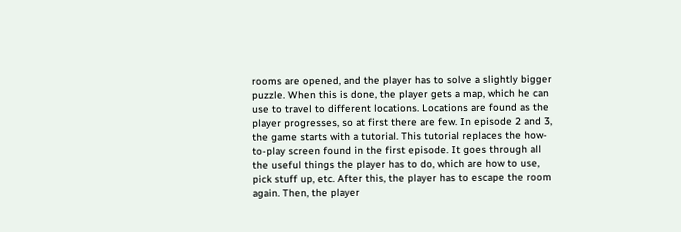rooms are opened, and the player has to solve a slightly bigger puzzle. When this is done, the player gets a map, which he can use to travel to different locations. Locations are found as the player progresses, so at first there are few. In episode 2 and 3, the game starts with a tutorial. This tutorial replaces the how-to-play screen found in the first episode. It goes through all the useful things the player has to do, which are how to use, pick stuff up, etc. After this, the player has to escape the room again. Then, the player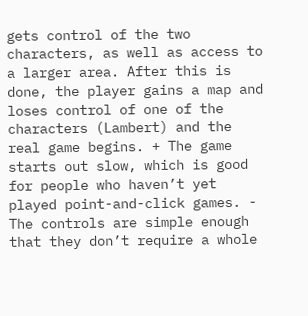gets control of the two characters, as well as access to a larger area. After this is done, the player gains a map and loses control of one of the characters (Lambert) and the real game begins. + The game starts out slow, which is good for people who haven’t yet played point-and-click games. - The controls are simple enough that they don’t require a whole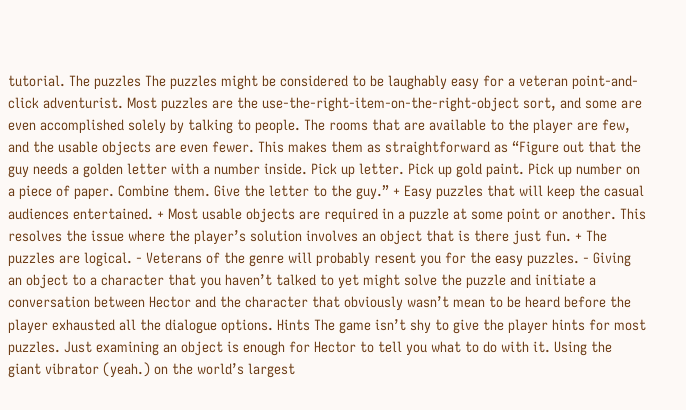tutorial. The puzzles The puzzles might be considered to be laughably easy for a veteran point-and-click adventurist. Most puzzles are the use-the-right-item-on-the-right-object sort, and some are even accomplished solely by talking to people. The rooms that are available to the player are few, and the usable objects are even fewer. This makes them as straightforward as “Figure out that the guy needs a golden letter with a number inside. Pick up letter. Pick up gold paint. Pick up number on a piece of paper. Combine them. Give the letter to the guy.” + Easy puzzles that will keep the casual audiences entertained. + Most usable objects are required in a puzzle at some point or another. This resolves the issue where the player’s solution involves an object that is there just fun. + The puzzles are logical. - Veterans of the genre will probably resent you for the easy puzzles. - Giving an object to a character that you haven’t talked to yet might solve the puzzle and initiate a conversation between Hector and the character that obviously wasn’t mean to be heard before the player exhausted all the dialogue options. Hints The game isn’t shy to give the player hints for most puzzles. Just examining an object is enough for Hector to tell you what to do with it. Using the giant vibrator (yeah.) on the world’s largest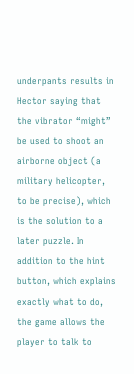underpants results in Hector saying that the vibrator “might” be used to shoot an airborne object (a military helicopter, to be precise), which is the solution to a later puzzle. In addition to the hint button, which explains exactly what to do, the game allows the player to talk to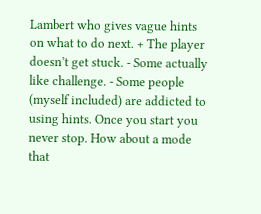Lambert who gives vague hints on what to do next. + The player doesn’t get stuck. - Some actually like challenge. - Some people (myself included) are addicted to using hints. Once you start you never stop. How about a mode that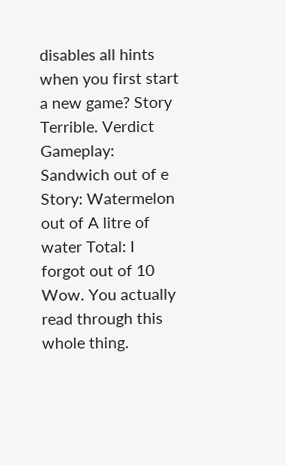disables all hints when you first start a new game? Story Terrible. Verdict Gameplay: Sandwich out of e Story: Watermelon out of A litre of water Total: I forgot out of 10 Wow. You actually read through this whole thing.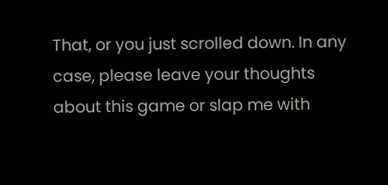That, or you just scrolled down. In any case, please leave your thoughts about this game or slap me with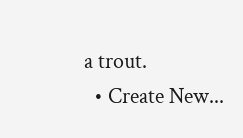a trout.
  • Create New...